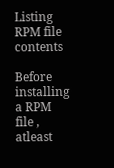Listing RPM file contents

Before installing a RPM file , atleast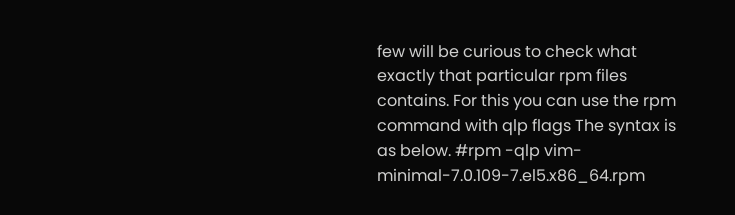few will be curious to check what exactly that particular rpm files contains. For this you can use the rpm command with qlp flags The syntax is as below. #rpm -qlp vim-minimal-7.0.109-7.el5.x86_64.rpm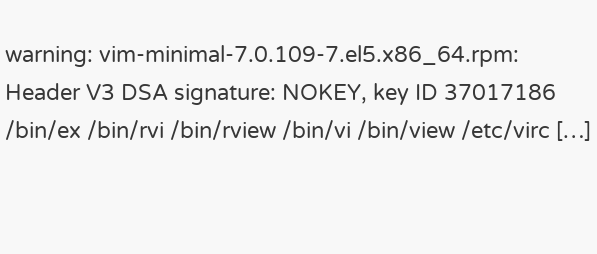warning: vim-minimal-7.0.109-7.el5.x86_64.rpm: Header V3 DSA signature: NOKEY, key ID 37017186 /bin/ex /bin/rvi /bin/rview /bin/vi /bin/view /etc/virc […]